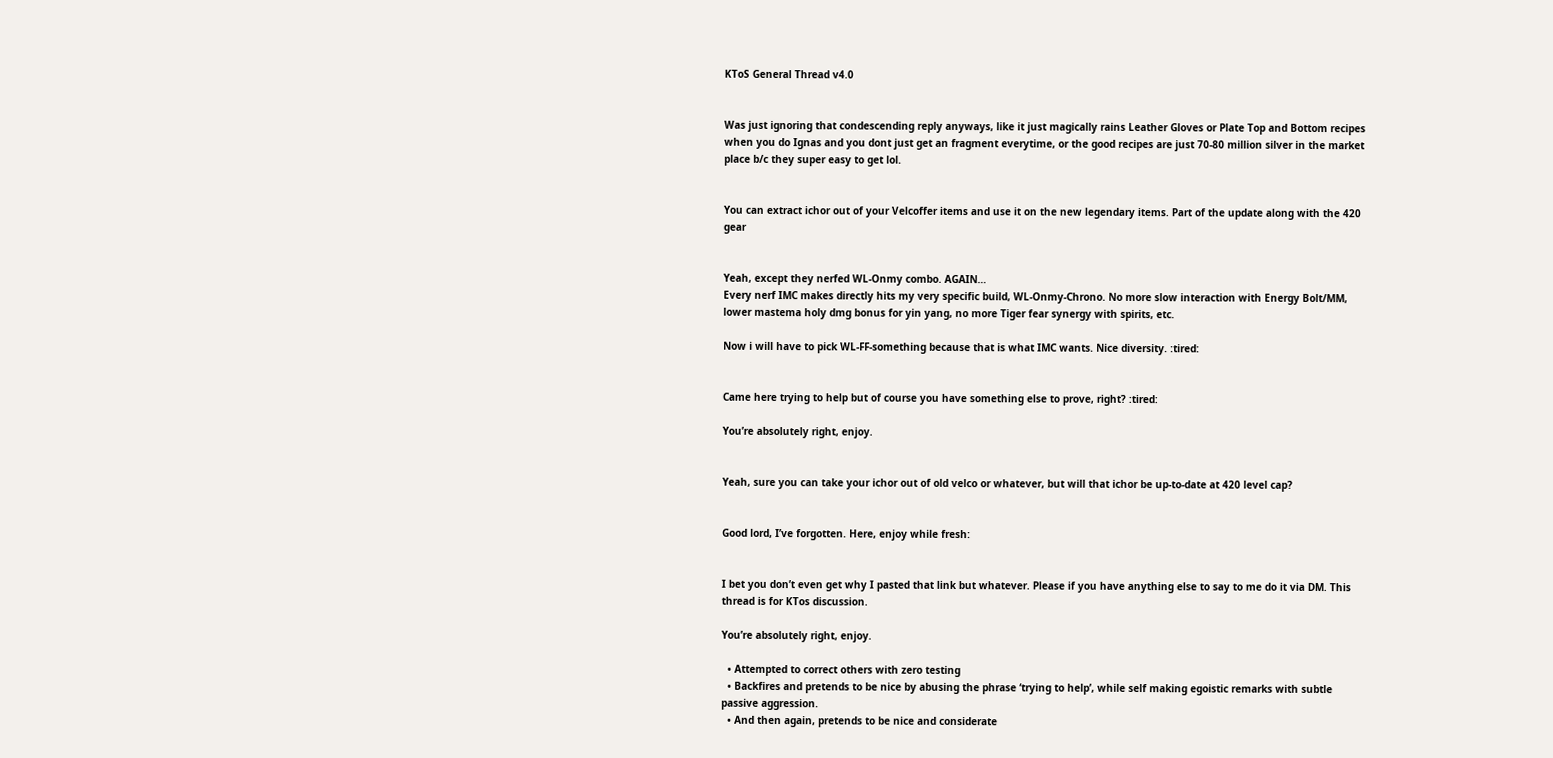KToS General Thread v4.0


Was just ignoring that condescending reply anyways, like it just magically rains Leather Gloves or Plate Top and Bottom recipes when you do Ignas and you dont just get an fragment everytime, or the good recipes are just 70-80 million silver in the market place b/c they super easy to get lol.


You can extract ichor out of your Velcoffer items and use it on the new legendary items. Part of the update along with the 420 gear


Yeah, except they nerfed WL-Onmy combo. AGAIN…
Every nerf IMC makes directly hits my very specific build, WL-Onmy-Chrono. No more slow interaction with Energy Bolt/MM, lower mastema holy dmg bonus for yin yang, no more Tiger fear synergy with spirits, etc.

Now i will have to pick WL-FF-something because that is what IMC wants. Nice diversity. :tired:


Came here trying to help but of course you have something else to prove, right? :tired:

You’re absolutely right, enjoy.


Yeah, sure you can take your ichor out of old velco or whatever, but will that ichor be up-to-date at 420 level cap?


Good lord, I’ve forgotten. Here, enjoy while fresh:


I bet you don’t even get why I pasted that link but whatever. Please if you have anything else to say to me do it via DM. This thread is for KTos discussion.

You’re absolutely right, enjoy.

  • Attempted to correct others with zero testing
  • Backfires and pretends to be nice by abusing the phrase ‘trying to help’, while self making egoistic remarks with subtle passive aggression.
  • And then again, pretends to be nice and considerate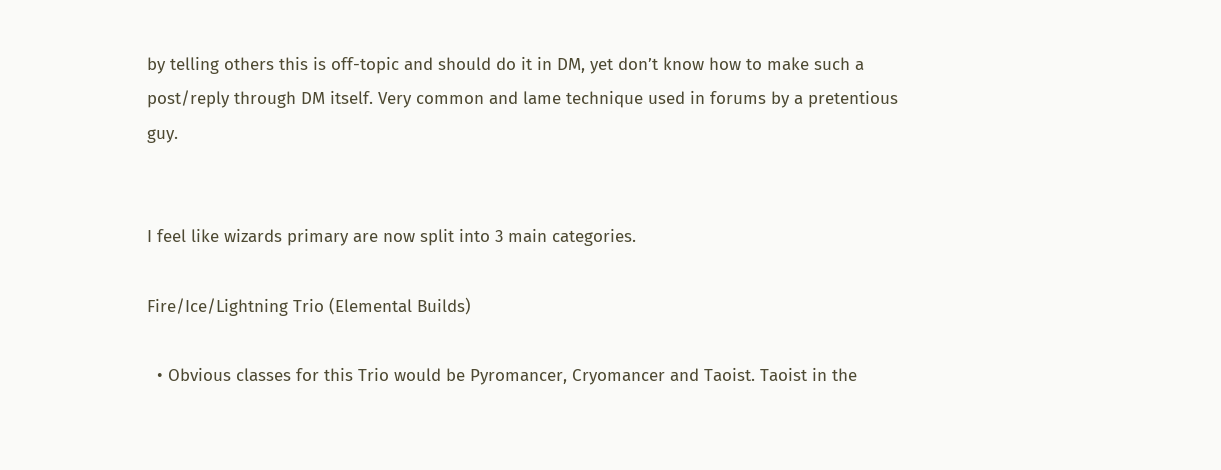by telling others this is off-topic and should do it in DM, yet don’t know how to make such a post/reply through DM itself. Very common and lame technique used in forums by a pretentious guy.


I feel like wizards primary are now split into 3 main categories.

Fire/Ice/Lightning Trio (Elemental Builds)

  • Obvious classes for this Trio would be Pyromancer, Cryomancer and Taoist. Taoist in the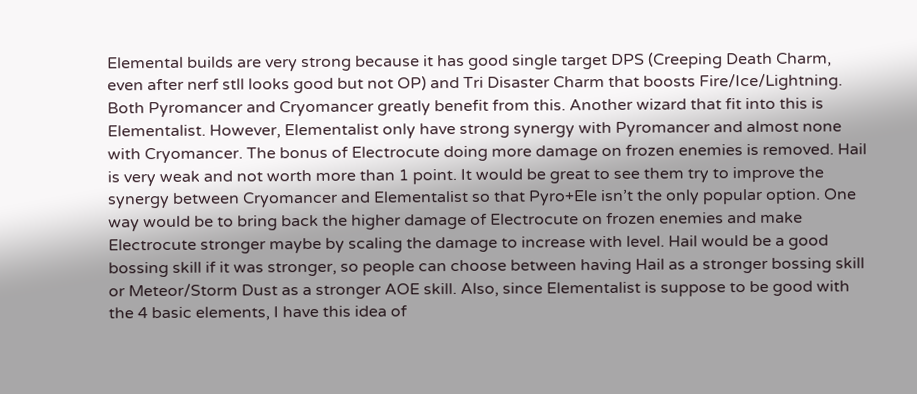Elemental builds are very strong because it has good single target DPS (Creeping Death Charm, even after nerf stll looks good but not OP) and Tri Disaster Charm that boosts Fire/Ice/Lightning. Both Pyromancer and Cryomancer greatly benefit from this. Another wizard that fit into this is Elementalist. However, Elementalist only have strong synergy with Pyromancer and almost none with Cryomancer. The bonus of Electrocute doing more damage on frozen enemies is removed. Hail is very weak and not worth more than 1 point. It would be great to see them try to improve the synergy between Cryomancer and Elementalist so that Pyro+Ele isn’t the only popular option. One way would be to bring back the higher damage of Electrocute on frozen enemies and make Electrocute stronger maybe by scaling the damage to increase with level. Hail would be a good bossing skill if it was stronger, so people can choose between having Hail as a stronger bossing skill or Meteor/Storm Dust as a stronger AOE skill. Also, since Elementalist is suppose to be good with the 4 basic elements, I have this idea of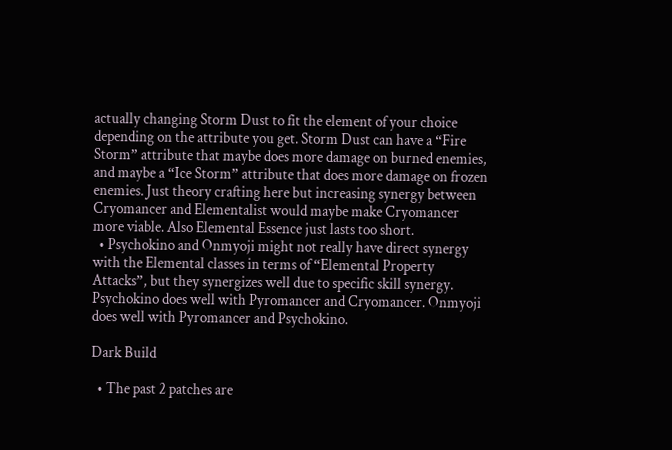actually changing Storm Dust to fit the element of your choice depending on the attribute you get. Storm Dust can have a “Fire Storm” attribute that maybe does more damage on burned enemies, and maybe a “Ice Storm” attribute that does more damage on frozen enemies. Just theory crafting here but increasing synergy between Cryomancer and Elementalist would maybe make Cryomancer more viable. Also Elemental Essence just lasts too short.
  • Psychokino and Onmyoji might not really have direct synergy with the Elemental classes in terms of “Elemental Property Attacks”, but they synergizes well due to specific skill synergy. Psychokino does well with Pyromancer and Cryomancer. Onmyoji does well with Pyromancer and Psychokino.

Dark Build

  • The past 2 patches are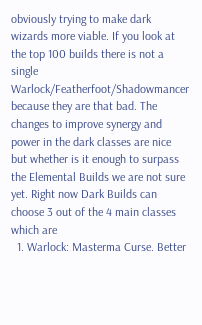obviously trying to make dark wizards more viable. If you look at the top 100 builds there is not a single Warlock/Featherfoot/Shadowmancer because they are that bad. The changes to improve synergy and power in the dark classes are nice but whether is it enough to surpass the Elemental Builds we are not sure yet. Right now Dark Builds can choose 3 out of the 4 main classes which are
  1. Warlock: Masterma Curse. Better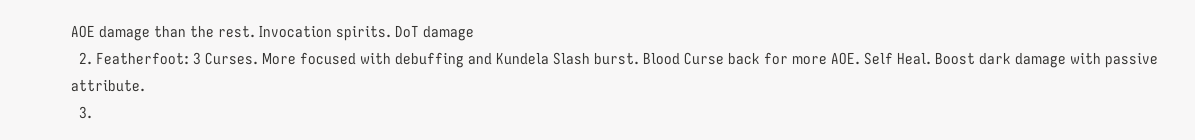AOE damage than the rest. Invocation spirits. DoT damage
  2. Featherfoot: 3 Curses. More focused with debuffing and Kundela Slash burst. Blood Curse back for more AOE. Self Heal. Boost dark damage with passive attribute.
  3.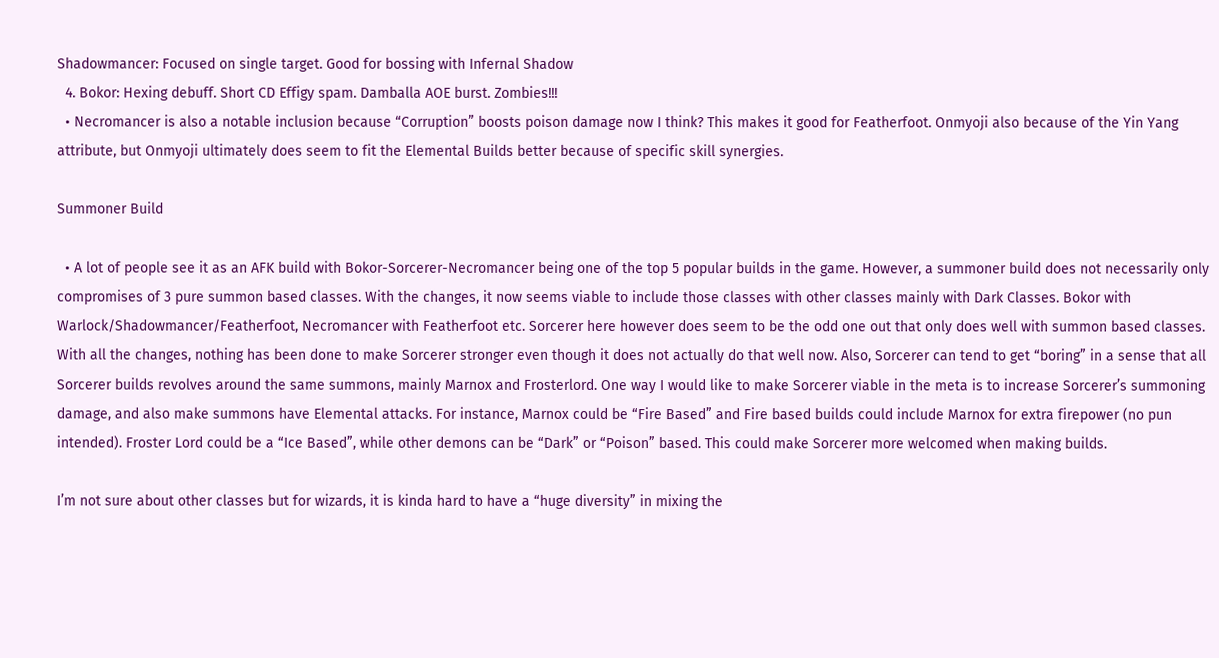Shadowmancer: Focused on single target. Good for bossing with Infernal Shadow
  4. Bokor: Hexing debuff. Short CD Effigy spam. Damballa AOE burst. Zombies!!!
  • Necromancer is also a notable inclusion because “Corruption” boosts poison damage now I think? This makes it good for Featherfoot. Onmyoji also because of the Yin Yang attribute, but Onmyoji ultimately does seem to fit the Elemental Builds better because of specific skill synergies.

Summoner Build

  • A lot of people see it as an AFK build with Bokor-Sorcerer-Necromancer being one of the top 5 popular builds in the game. However, a summoner build does not necessarily only compromises of 3 pure summon based classes. With the changes, it now seems viable to include those classes with other classes mainly with Dark Classes. Bokor with Warlock/Shadowmancer/Featherfoot, Necromancer with Featherfoot etc. Sorcerer here however does seem to be the odd one out that only does well with summon based classes. With all the changes, nothing has been done to make Sorcerer stronger even though it does not actually do that well now. Also, Sorcerer can tend to get “boring” in a sense that all Sorcerer builds revolves around the same summons, mainly Marnox and Frosterlord. One way I would like to make Sorcerer viable in the meta is to increase Sorcerer’s summoning damage, and also make summons have Elemental attacks. For instance, Marnox could be “Fire Based” and Fire based builds could include Marnox for extra firepower (no pun intended). Froster Lord could be a “Ice Based”, while other demons can be “Dark” or “Poison” based. This could make Sorcerer more welcomed when making builds.

I’m not sure about other classes but for wizards, it is kinda hard to have a “huge diversity” in mixing the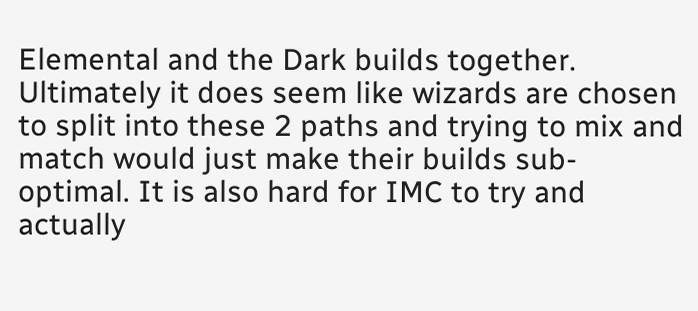Elemental and the Dark builds together. Ultimately it does seem like wizards are chosen to split into these 2 paths and trying to mix and match would just make their builds sub-optimal. It is also hard for IMC to try and actually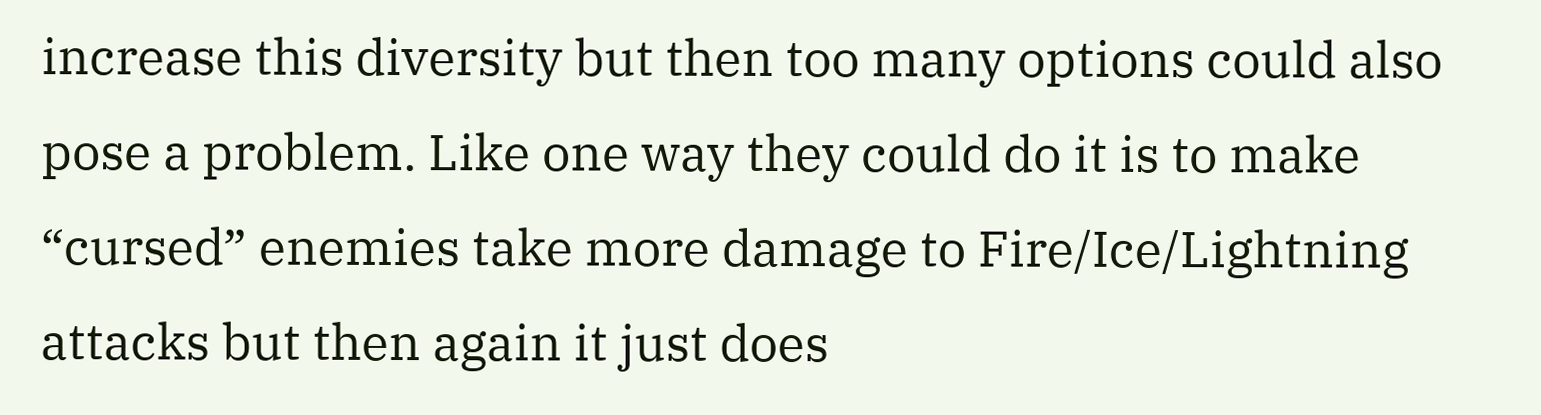increase this diversity but then too many options could also pose a problem. Like one way they could do it is to make “cursed” enemies take more damage to Fire/Ice/Lightning attacks but then again it just does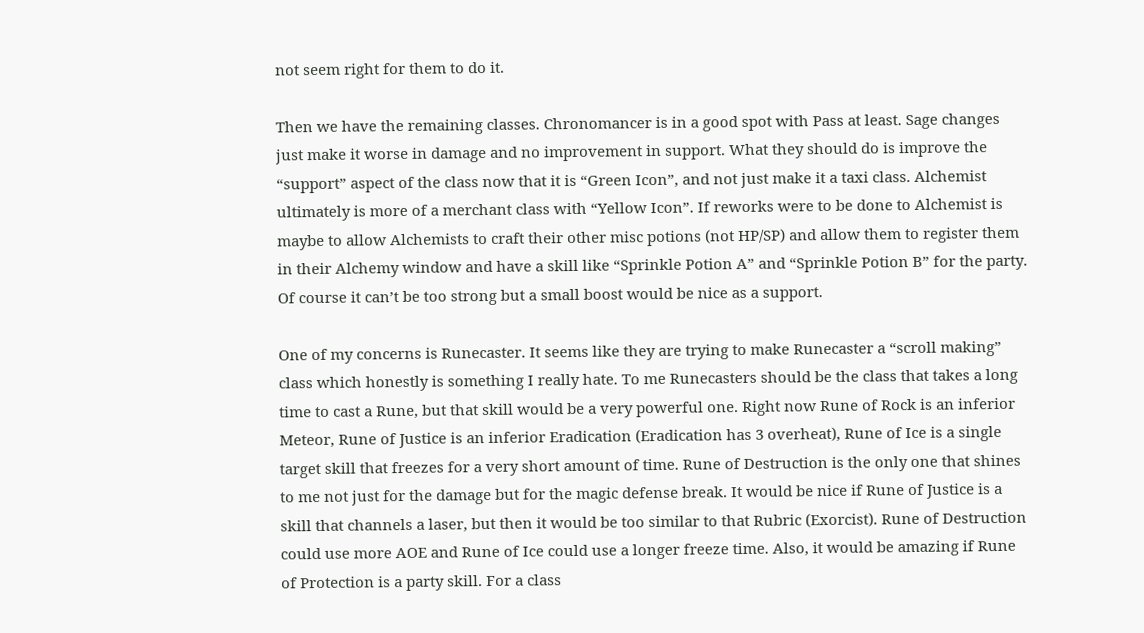not seem right for them to do it.

Then we have the remaining classes. Chronomancer is in a good spot with Pass at least. Sage changes just make it worse in damage and no improvement in support. What they should do is improve the “support” aspect of the class now that it is “Green Icon”, and not just make it a taxi class. Alchemist ultimately is more of a merchant class with “Yellow Icon”. If reworks were to be done to Alchemist is maybe to allow Alchemists to craft their other misc potions (not HP/SP) and allow them to register them in their Alchemy window and have a skill like “Sprinkle Potion A” and “Sprinkle Potion B” for the party. Of course it can’t be too strong but a small boost would be nice as a support.

One of my concerns is Runecaster. It seems like they are trying to make Runecaster a “scroll making” class which honestly is something I really hate. To me Runecasters should be the class that takes a long time to cast a Rune, but that skill would be a very powerful one. Right now Rune of Rock is an inferior Meteor, Rune of Justice is an inferior Eradication (Eradication has 3 overheat), Rune of Ice is a single target skill that freezes for a very short amount of time. Rune of Destruction is the only one that shines to me not just for the damage but for the magic defense break. It would be nice if Rune of Justice is a skill that channels a laser, but then it would be too similar to that Rubric (Exorcist). Rune of Destruction could use more AOE and Rune of Ice could use a longer freeze time. Also, it would be amazing if Rune of Protection is a party skill. For a class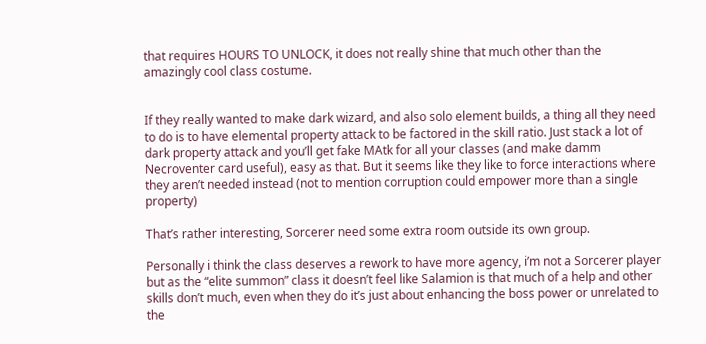that requires HOURS TO UNLOCK, it does not really shine that much other than the amazingly cool class costume.


If they really wanted to make dark wizard, and also solo element builds, a thing all they need to do is to have elemental property attack to be factored in the skill ratio. Just stack a lot of dark property attack and you’ll get fake MAtk for all your classes (and make damm Necroventer card useful), easy as that. But it seems like they like to force interactions where they aren’t needed instead (not to mention corruption could empower more than a single property)

That’s rather interesting, Sorcerer need some extra room outside its own group.

Personally i think the class deserves a rework to have more agency, i’m not a Sorcerer player but as the “elite summon” class it doesn’t feel like Salamion is that much of a help and other skills don’t much, even when they do it’s just about enhancing the boss power or unrelated to the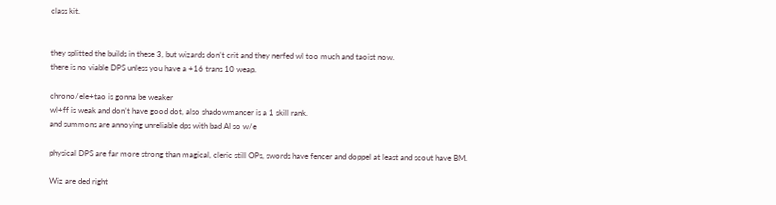class kit.


they splitted the builds in these 3, but wizards don’t crit and they nerfed wl too much and taoist now.
there is no viable DPS unless you have a +16 trans 10 weap.

chrono/ele+tao is gonna be weaker
wl+ff is weak and don’t have good dot, also shadowmancer is a 1 skill rank.
and summons are annoying unreliable dps with bad AI so w/e

physical DPS are far more strong than magical, cleric still OPs, swords have fencer and doppel at least and scout have BM.

Wiz are ded right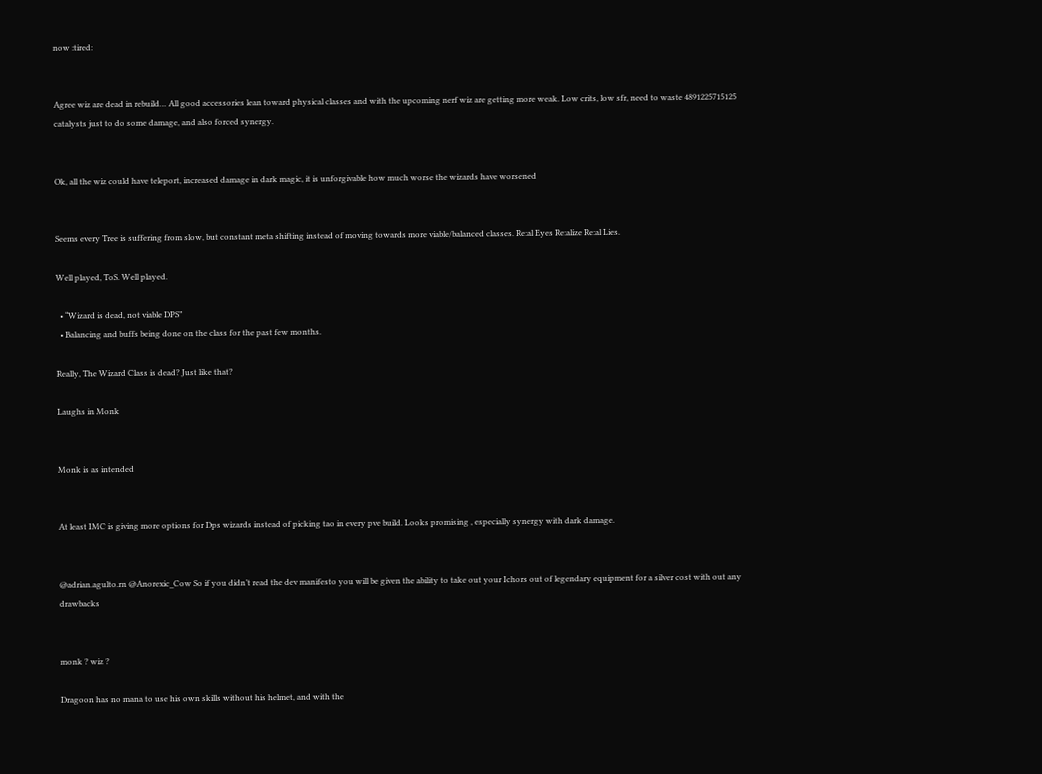now :tired:


Agree wiz are dead in rebuild… All good accessories lean toward physical classes and with the upcoming nerf wiz are getting more weak. Low crits, low sfr, need to waste 4891225715125 catalysts just to do some damage, and also forced synergy.


Ok, all the wiz could have teleport, increased damage in dark magic, it is unforgivable how much worse the wizards have worsened


Seems every Tree is suffering from slow, but constant meta shifting instead of moving towards more viable/balanced classes. Re:al Eyes Re:alize Re:al Lies.

Well played, ToS. Well played.

  • “Wizard is dead, not viable DPS”
  • Balancing and buffs being done on the class for the past few months.

Really, The Wizard Class is dead? Just like that?

Laughs in Monk


Monk is as intended


At least IMC is giving more options for Dps wizards instead of picking tao in every pve build. Looks promising , especially synergy with dark damage.


@adrian.agulto.rn @Anorexic_Cow So if you didn’t read the dev manifesto you will be given the ability to take out your Ichors out of legendary equipment for a silver cost with out any drawbacks


monk ? wiz ?

Dragoon has no mana to use his own skills without his helmet, and with the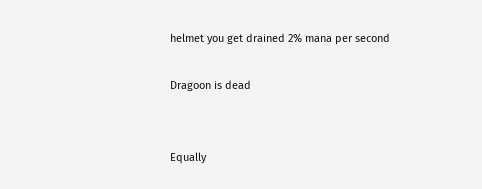helmet you get drained 2% mana per second

Dragoon is dead


Equally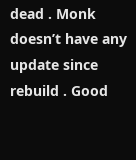dead . Monk doesn’t have any update since rebuild . Good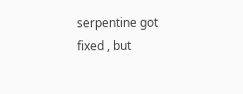serpentine got fixed , but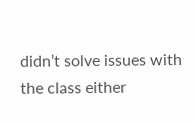didn’t solve issues with the class either